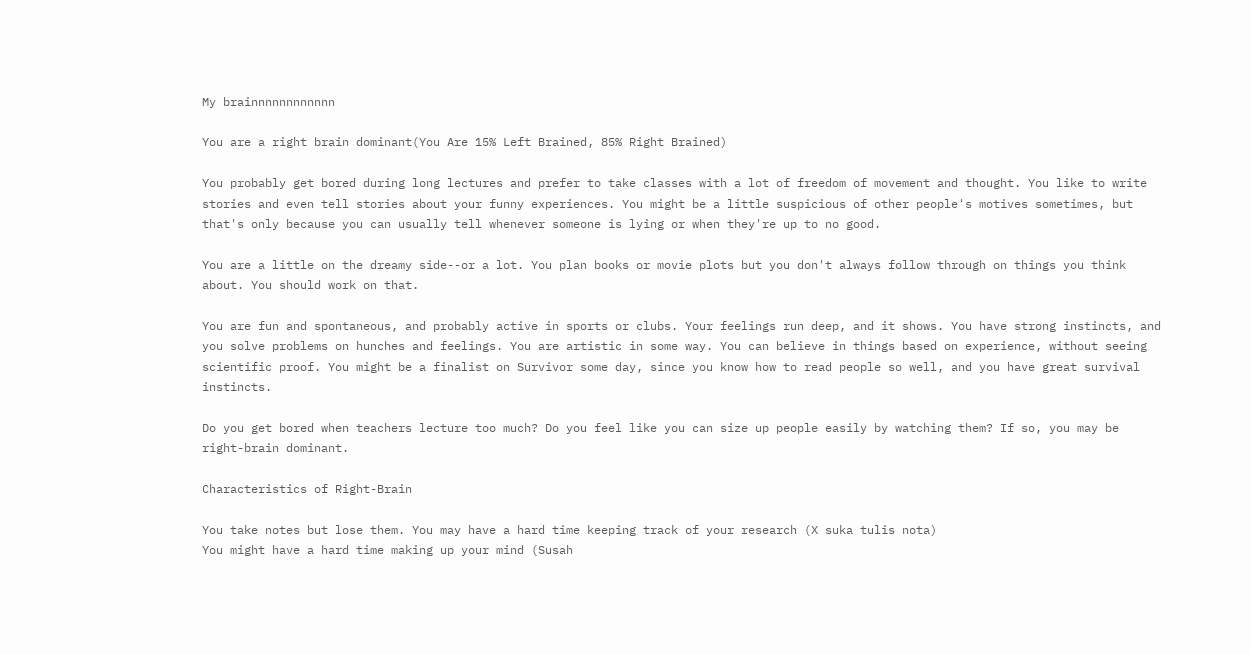My brainnnnnnnnnnnn

You are a right brain dominant(You Are 15% Left Brained, 85% Right Brained)

You probably get bored during long lectures and prefer to take classes with a lot of freedom of movement and thought. You like to write stories and even tell stories about your funny experiences. You might be a little suspicious of other people's motives sometimes, but that's only because you can usually tell whenever someone is lying or when they're up to no good.

You are a little on the dreamy side--or a lot. You plan books or movie plots but you don't always follow through on things you think about. You should work on that.

You are fun and spontaneous, and probably active in sports or clubs. Your feelings run deep, and it shows. You have strong instincts, and you solve problems on hunches and feelings. You are artistic in some way. You can believe in things based on experience, without seeing scientific proof. You might be a finalist on Survivor some day, since you know how to read people so well, and you have great survival instincts.

Do you get bored when teachers lecture too much? Do you feel like you can size up people easily by watching them? If so, you may be right-brain dominant.

Characteristics of Right-Brain

You take notes but lose them. You may have a hard time keeping track of your research (X suka tulis nota)
You might have a hard time making up your mind (Susah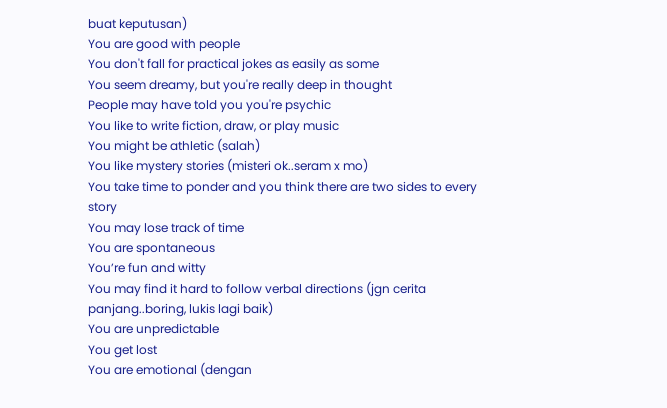buat keputusan)
You are good with people
You don't fall for practical jokes as easily as some
You seem dreamy, but you're really deep in thought
People may have told you you're psychic
You like to write fiction, draw, or play music
You might be athletic (salah)
You like mystery stories (misteri ok..seram x mo)
You take time to ponder and you think there are two sides to every story
You may lose track of time
You are spontaneous
You’re fun and witty
You may find it hard to follow verbal directions (jgn cerita panjang..boring, lukis lagi baik)
You are unpredictable
You get lost
You are emotional (dengan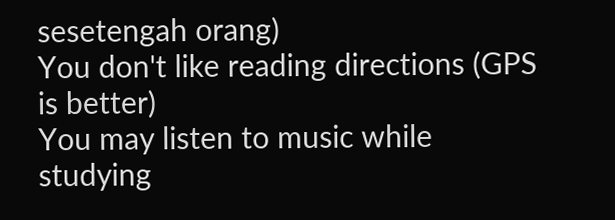sesetengah orang)
You don't like reading directions (GPS is better)
You may listen to music while studying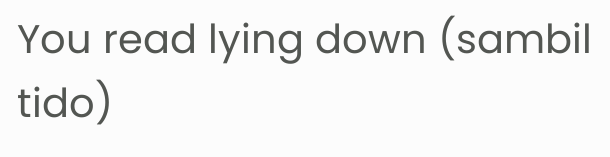You read lying down (sambil tido)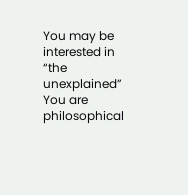You may be interested in “the unexplained”
You are philosophical